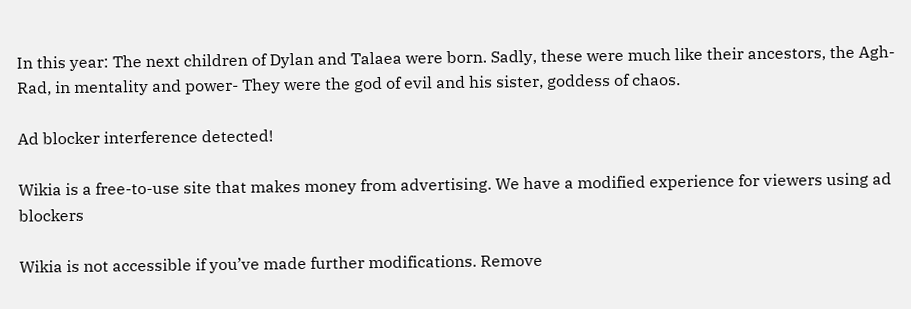In this year: The next children of Dylan and Talaea were born. Sadly, these were much like their ancestors, the Agh-Rad, in mentality and power- They were the god of evil and his sister, goddess of chaos.

Ad blocker interference detected!

Wikia is a free-to-use site that makes money from advertising. We have a modified experience for viewers using ad blockers

Wikia is not accessible if you’ve made further modifications. Remove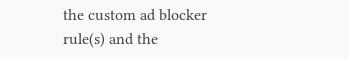the custom ad blocker rule(s) and the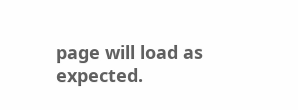page will load as expected.